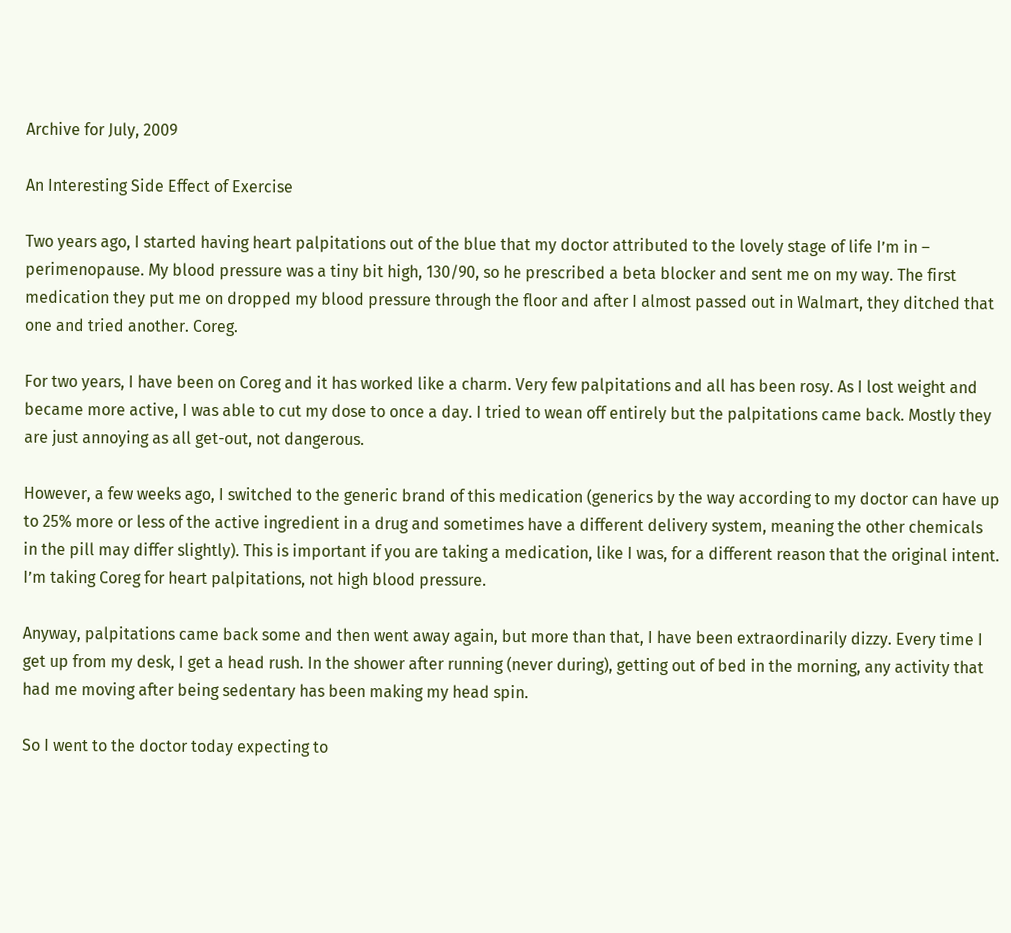Archive for July, 2009

An Interesting Side Effect of Exercise

Two years ago, I started having heart palpitations out of the blue that my doctor attributed to the lovely stage of life I’m in – perimenopause. My blood pressure was a tiny bit high, 130/90, so he prescribed a beta blocker and sent me on my way. The first medication they put me on dropped my blood pressure through the floor and after I almost passed out in Walmart, they ditched that one and tried another. Coreg.

For two years, I have been on Coreg and it has worked like a charm. Very few palpitations and all has been rosy. As I lost weight and became more active, I was able to cut my dose to once a day. I tried to wean off entirely but the palpitations came back. Mostly they are just annoying as all get-out, not dangerous.

However, a few weeks ago, I switched to the generic brand of this medication (generics by the way according to my doctor can have up to 25% more or less of the active ingredient in a drug and sometimes have a different delivery system, meaning the other chemicals in the pill may differ slightly). This is important if you are taking a medication, like I was, for a different reason that the original intent. I’m taking Coreg for heart palpitations, not high blood pressure.

Anyway, palpitations came back some and then went away again, but more than that, I have been extraordinarily dizzy. Every time I get up from my desk, I get a head rush. In the shower after running (never during), getting out of bed in the morning, any activity that had me moving after being sedentary has been making my head spin.

So I went to the doctor today expecting to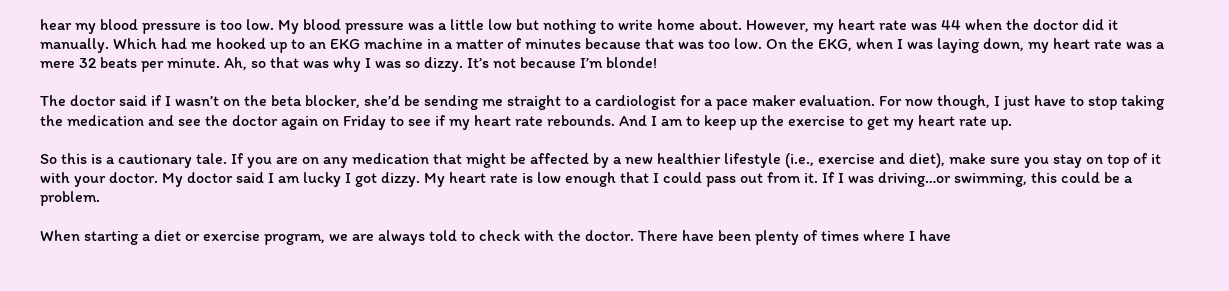hear my blood pressure is too low. My blood pressure was a little low but nothing to write home about. However, my heart rate was 44 when the doctor did it manually. Which had me hooked up to an EKG machine in a matter of minutes because that was too low. On the EKG, when I was laying down, my heart rate was a mere 32 beats per minute. Ah, so that was why I was so dizzy. It’s not because I’m blonde!

The doctor said if I wasn’t on the beta blocker, she’d be sending me straight to a cardiologist for a pace maker evaluation. For now though, I just have to stop taking the medication and see the doctor again on Friday to see if my heart rate rebounds. And I am to keep up the exercise to get my heart rate up.

So this is a cautionary tale. If you are on any medication that might be affected by a new healthier lifestyle (i.e., exercise and diet), make sure you stay on top of it with your doctor. My doctor said I am lucky I got dizzy. My heart rate is low enough that I could pass out from it. If I was driving…or swimming, this could be a problem.

When starting a diet or exercise program, we are always told to check with the doctor. There have been plenty of times where I have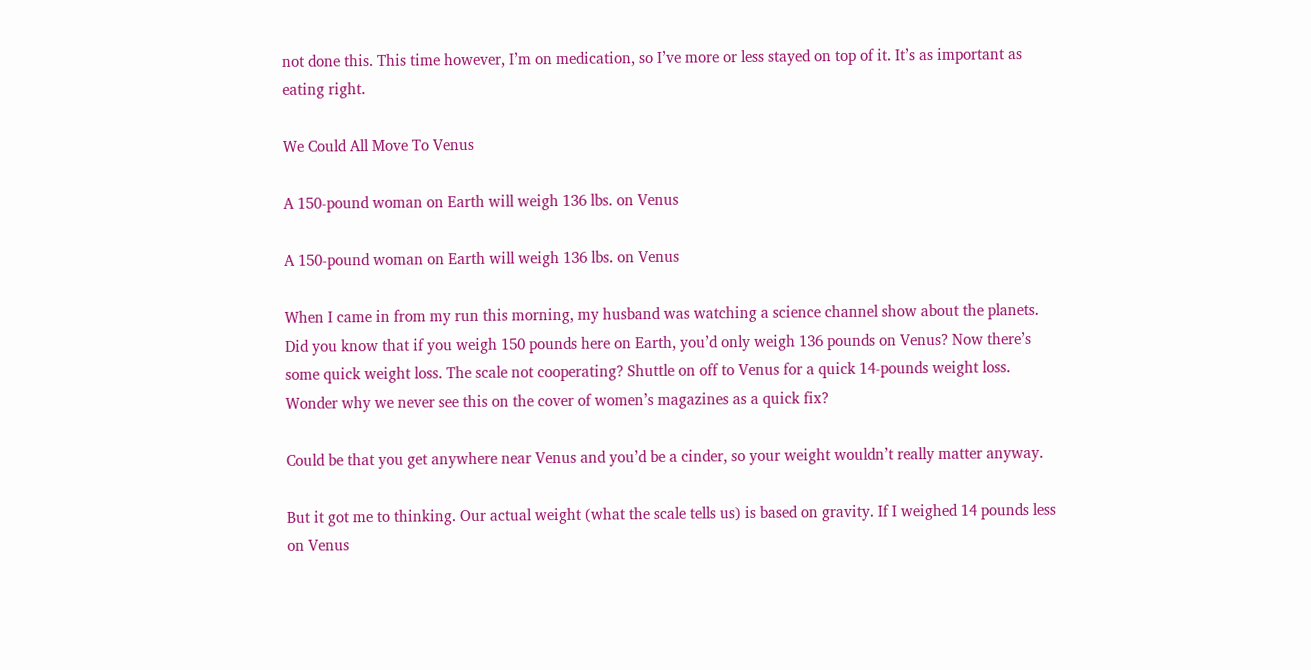not done this. This time however, I’m on medication, so I’ve more or less stayed on top of it. It’s as important as eating right.

We Could All Move To Venus

A 150-pound woman on Earth will weigh 136 lbs. on Venus

A 150-pound woman on Earth will weigh 136 lbs. on Venus

When I came in from my run this morning, my husband was watching a science channel show about the planets. Did you know that if you weigh 150 pounds here on Earth, you’d only weigh 136 pounds on Venus? Now there’s some quick weight loss. The scale not cooperating? Shuttle on off to Venus for a quick 14-pounds weight loss. Wonder why we never see this on the cover of women’s magazines as a quick fix?

Could be that you get anywhere near Venus and you’d be a cinder, so your weight wouldn’t really matter anyway.

But it got me to thinking. Our actual weight (what the scale tells us) is based on gravity. If I weighed 14 pounds less on Venus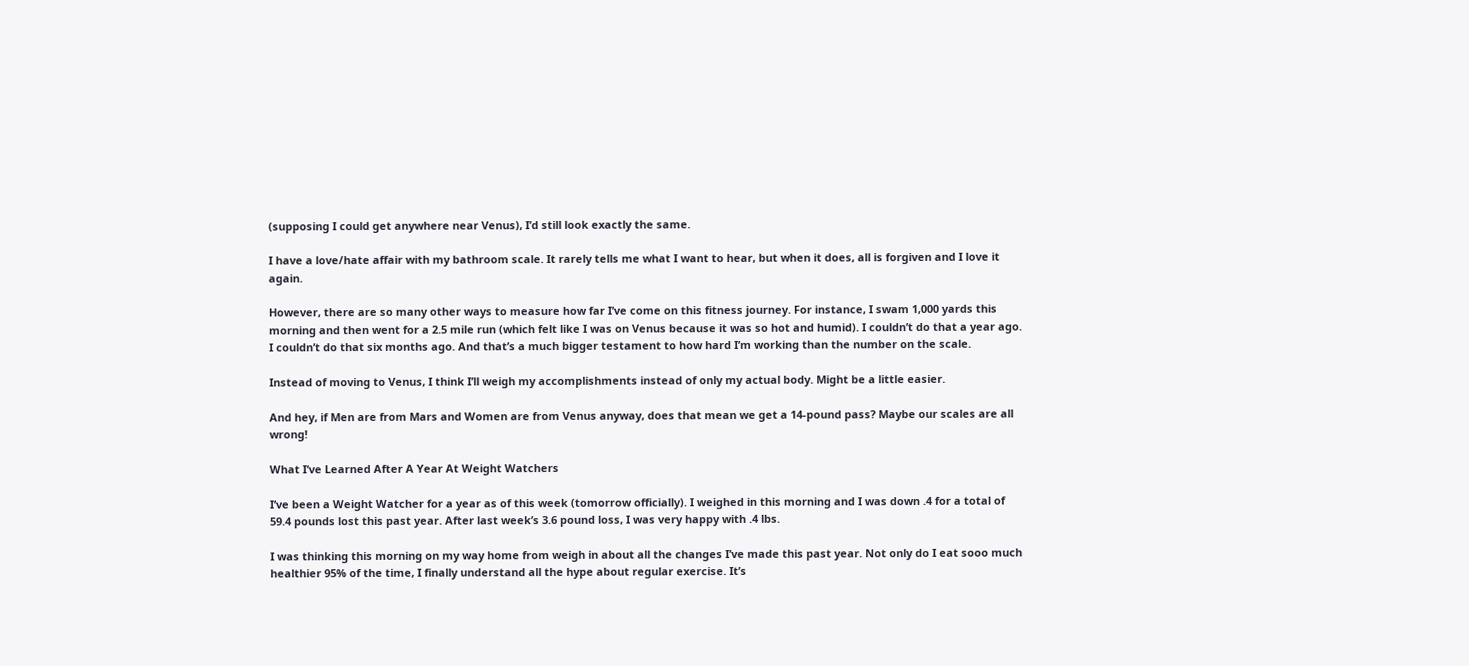(supposing I could get anywhere near Venus), I’d still look exactly the same.

I have a love/hate affair with my bathroom scale. It rarely tells me what I want to hear, but when it does, all is forgiven and I love it again.

However, there are so many other ways to measure how far I’ve come on this fitness journey. For instance, I swam 1,000 yards this morning and then went for a 2.5 mile run (which felt like I was on Venus because it was so hot and humid). I couldn’t do that a year ago. I couldn’t do that six months ago. And that’s a much bigger testament to how hard I’m working than the number on the scale.

Instead of moving to Venus, I think I’ll weigh my accomplishments instead of only my actual body. Might be a little easier.

And hey, if Men are from Mars and Women are from Venus anyway, does that mean we get a 14-pound pass? Maybe our scales are all wrong!

What I’ve Learned After A Year At Weight Watchers

I’ve been a Weight Watcher for a year as of this week (tomorrow officially). I weighed in this morning and I was down .4 for a total of 59.4 pounds lost this past year. After last week’s 3.6 pound loss, I was very happy with .4 lbs.

I was thinking this morning on my way home from weigh in about all the changes I’ve made this past year. Not only do I eat sooo much healthier 95% of the time, I finally understand all the hype about regular exercise. It’s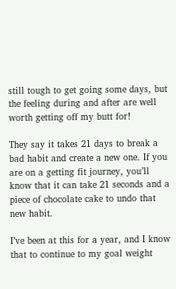still tough to get going some days, but the feeling during and after are well worth getting off my butt for!

They say it takes 21 days to break a bad habit and create a new one. If you are on a getting fit journey, you’ll know that it can take 21 seconds and a piece of chocolate cake to undo that new habit.

I’ve been at this for a year, and I know that to continue to my goal weight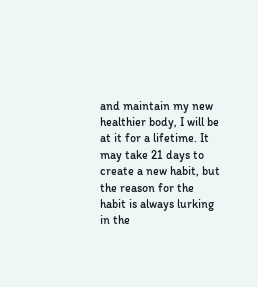and maintain my new healthier body, I will be at it for a lifetime. It may take 21 days to create a new habit, but the reason for the habit is always lurking in the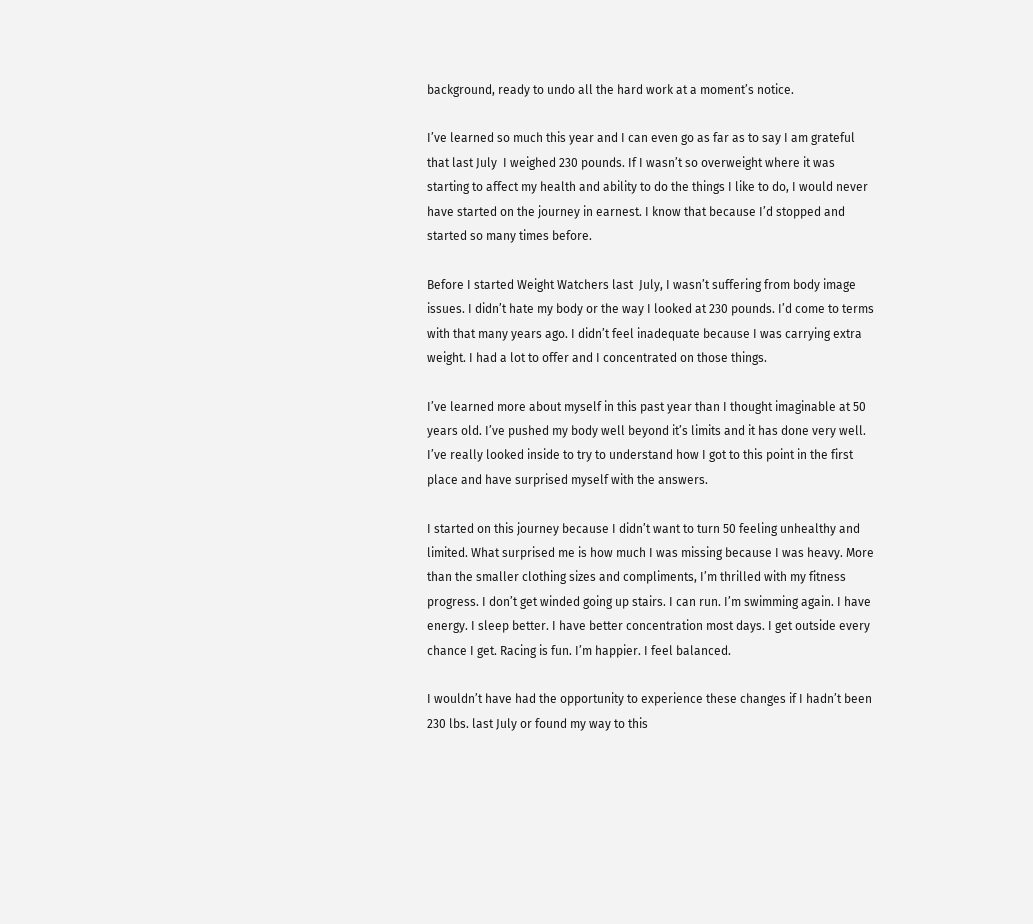background, ready to undo all the hard work at a moment’s notice.

I’ve learned so much this year and I can even go as far as to say I am grateful that last July  I weighed 230 pounds. If I wasn’t so overweight where it was starting to affect my health and ability to do the things I like to do, I would never have started on the journey in earnest. I know that because I’d stopped and started so many times before.

Before I started Weight Watchers last  July, I wasn’t suffering from body image issues. I didn’t hate my body or the way I looked at 230 pounds. I’d come to terms with that many years ago. I didn’t feel inadequate because I was carrying extra weight. I had a lot to offer and I concentrated on those things.

I’ve learned more about myself in this past year than I thought imaginable at 50 years old. I’ve pushed my body well beyond it’s limits and it has done very well. I’ve really looked inside to try to understand how I got to this point in the first place and have surprised myself with the answers.

I started on this journey because I didn’t want to turn 50 feeling unhealthy and limited. What surprised me is how much I was missing because I was heavy. More than the smaller clothing sizes and compliments, I’m thrilled with my fitness progress. I don’t get winded going up stairs. I can run. I’m swimming again. I have energy. I sleep better. I have better concentration most days. I get outside every chance I get. Racing is fun. I’m happier. I feel balanced.

I wouldn’t have had the opportunity to experience these changes if I hadn’t been 230 lbs. last July or found my way to this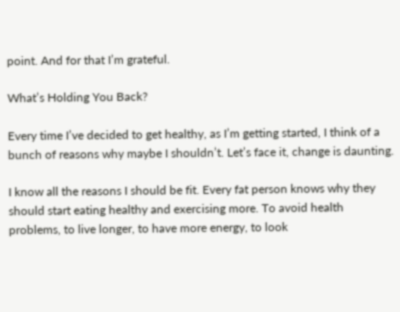point. And for that I’m grateful.

What’s Holding You Back?

Every time I’ve decided to get healthy, as I’m getting started, I think of a bunch of reasons why maybe I shouldn’t. Let’s face it, change is daunting.

I know all the reasons I should be fit. Every fat person knows why they should start eating healthy and exercising more. To avoid health problems, to live longer, to have more energy, to look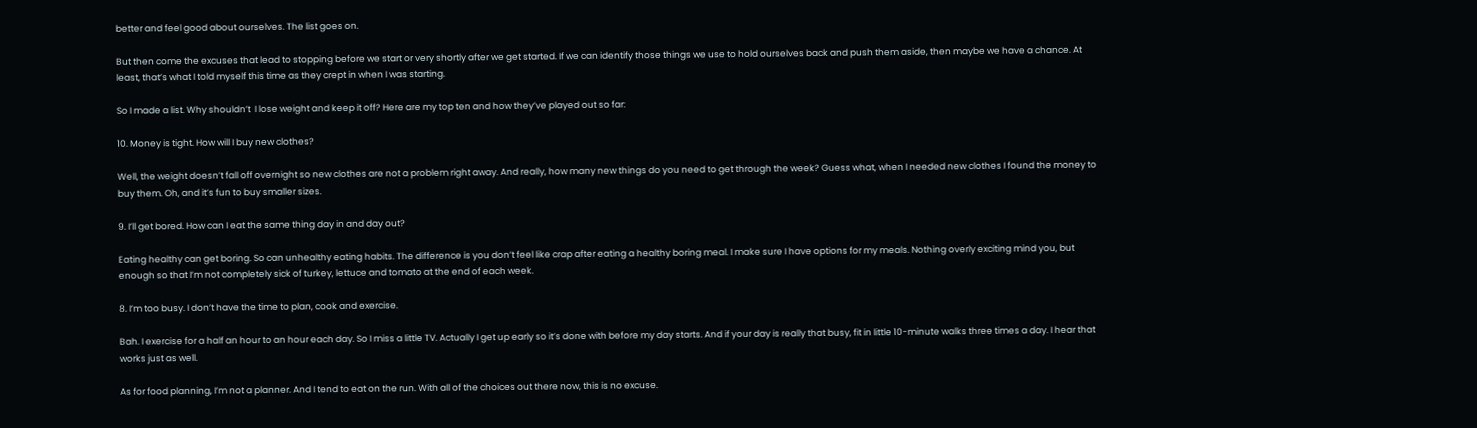better and feel good about ourselves. The list goes on.

But then come the excuses that lead to stopping before we start or very shortly after we get started. If we can identify those things we use to hold ourselves back and push them aside, then maybe we have a chance. At least, that’s what I told myself this time as they crept in when I was starting.

So I made a list. Why shouldn’t  I lose weight and keep it off? Here are my top ten and how they’ve played out so far:

10. Money is tight. How will I buy new clothes?

Well, the weight doesn’t fall off overnight so new clothes are not a problem right away. And really, how many new things do you need to get through the week? Guess what, when I needed new clothes I found the money to buy them. Oh, and it’s fun to buy smaller sizes.

9. I’ll get bored. How can I eat the same thing day in and day out?

Eating healthy can get boring. So can unhealthy eating habits. The difference is you don’t feel like crap after eating a healthy boring meal. I make sure I have options for my meals. Nothing overly exciting mind you, but enough so that I’m not completely sick of turkey, lettuce and tomato at the end of each week.

8. I’m too busy. I don’t have the time to plan, cook and exercise.

Bah. I exercise for a half an hour to an hour each day. So I miss a little TV. Actually I get up early so it’s done with before my day starts. And if your day is really that busy, fit in little 10-minute walks three times a day. I hear that works just as well.

As for food planning, I’m not a planner. And I tend to eat on the run. With all of the choices out there now, this is no excuse.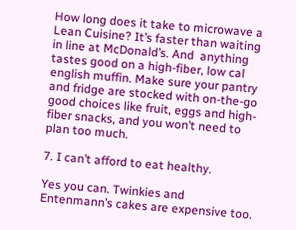How long does it take to microwave a Lean Cuisine? It’s faster than waiting in line at McDonald’s. And  anything tastes good on a high-fiber, low cal english muffin. Make sure your pantry and fridge are stocked with on-the-go good choices like fruit, eggs and high-fiber snacks, and you won’t need to plan too much.

7. I can’t afford to eat healthy.

Yes you can. Twinkies and Entenmann’s cakes are expensive too.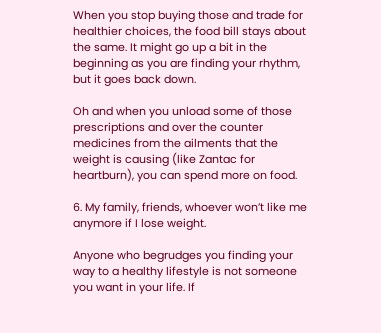When you stop buying those and trade for healthier choices, the food bill stays about the same. It might go up a bit in the beginning as you are finding your rhythm, but it goes back down.

Oh and when you unload some of those prescriptions and over the counter medicines from the ailments that the weight is causing (like Zantac for heartburn), you can spend more on food.

6. My family, friends, whoever won’t like me anymore if I lose weight.

Anyone who begrudges you finding your way to a healthy lifestyle is not someone you want in your life. If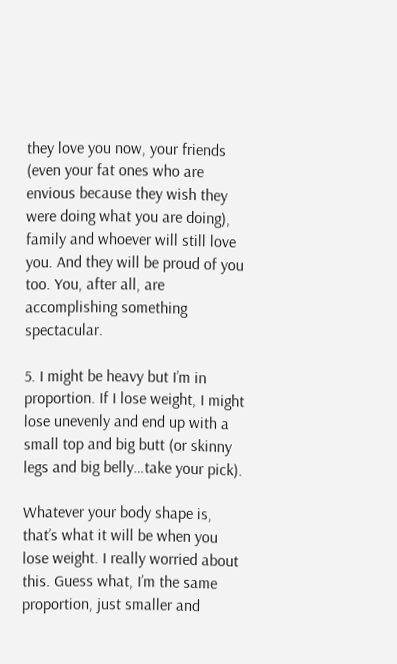they love you now, your friends (even your fat ones who are envious because they wish they were doing what you are doing), family and whoever will still love you. And they will be proud of you too. You, after all, are accomplishing something spectacular.

5. I might be heavy but I’m in proportion. If I lose weight, I might lose unevenly and end up with a small top and big butt (or skinny legs and big belly…take your pick).

Whatever your body shape is, that’s what it will be when you lose weight. I really worried about this. Guess what, I’m the same proportion, just smaller and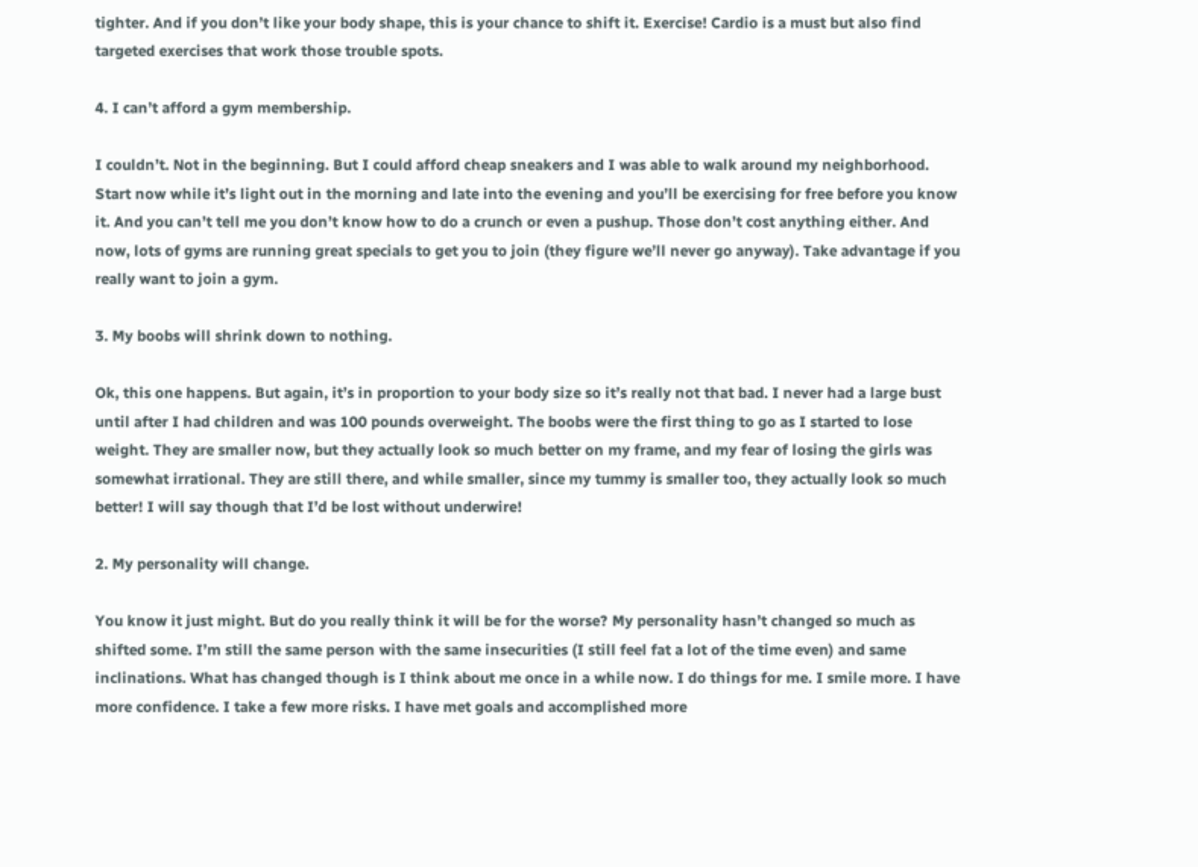tighter. And if you don’t like your body shape, this is your chance to shift it. Exercise! Cardio is a must but also find targeted exercises that work those trouble spots.

4. I can’t afford a gym membership.

I couldn’t. Not in the beginning. But I could afford cheap sneakers and I was able to walk around my neighborhood. Start now while it’s light out in the morning and late into the evening and you’ll be exercising for free before you know it. And you can’t tell me you don’t know how to do a crunch or even a pushup. Those don’t cost anything either. And now, lots of gyms are running great specials to get you to join (they figure we’ll never go anyway). Take advantage if you really want to join a gym.

3. My boobs will shrink down to nothing.

Ok, this one happens. But again, it’s in proportion to your body size so it’s really not that bad. I never had a large bust until after I had children and was 100 pounds overweight. The boobs were the first thing to go as I started to lose weight. They are smaller now, but they actually look so much better on my frame, and my fear of losing the girls was somewhat irrational. They are still there, and while smaller, since my tummy is smaller too, they actually look so much better! I will say though that I’d be lost without underwire!

2. My personality will change.

You know it just might. But do you really think it will be for the worse? My personality hasn’t changed so much as shifted some. I’m still the same person with the same insecurities (I still feel fat a lot of the time even) and same inclinations. What has changed though is I think about me once in a while now. I do things for me. I smile more. I have more confidence. I take a few more risks. I have met goals and accomplished more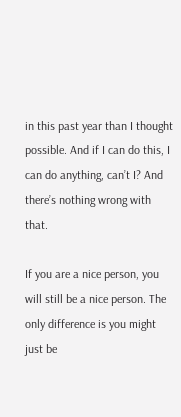in this past year than I thought possible. And if I can do this, I can do anything, can’t I? And there’s nothing wrong with that.

If you are a nice person, you will still be a nice person. The only difference is you might just be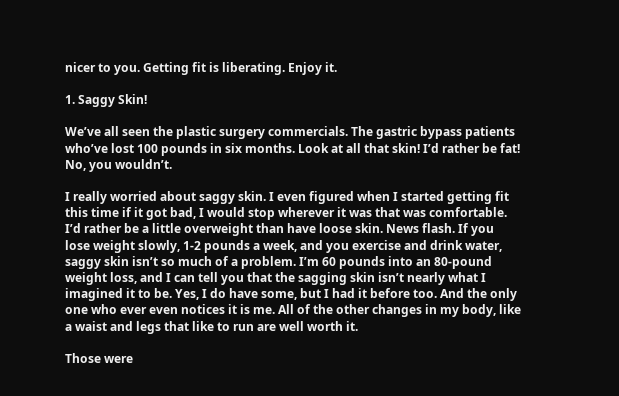nicer to you. Getting fit is liberating. Enjoy it.

1. Saggy Skin!

We’ve all seen the plastic surgery commercials. The gastric bypass patients who’ve lost 100 pounds in six months. Look at all that skin! I’d rather be fat! No, you wouldn’t.

I really worried about saggy skin. I even figured when I started getting fit this time if it got bad, I would stop wherever it was that was comfortable. I’d rather be a little overweight than have loose skin. News flash. If you lose weight slowly, 1-2 pounds a week, and you exercise and drink water, saggy skin isn’t so much of a problem. I’m 60 pounds into an 80-pound weight loss, and I can tell you that the sagging skin isn’t nearly what I imagined it to be. Yes, I do have some, but I had it before too. And the only one who ever even notices it is me. All of the other changes in my body, like a waist and legs that like to run are well worth it.

Those were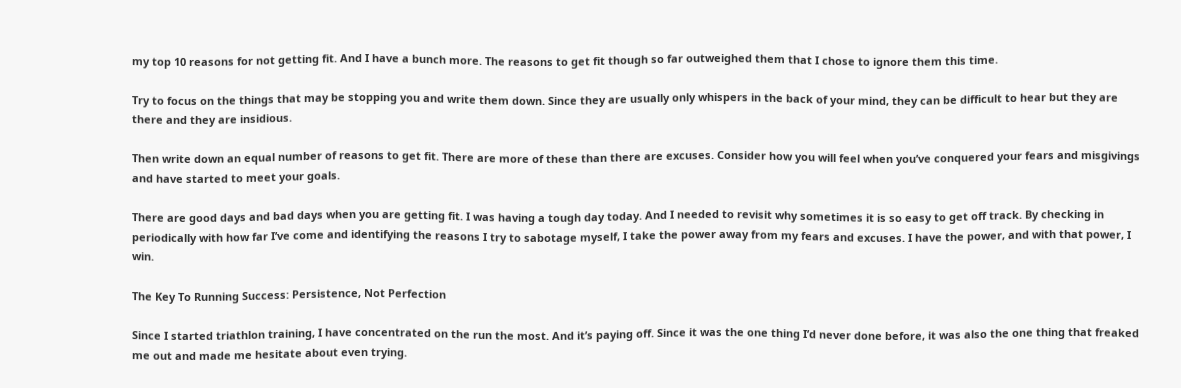my top 10 reasons for not getting fit. And I have a bunch more. The reasons to get fit though so far outweighed them that I chose to ignore them this time.

Try to focus on the things that may be stopping you and write them down. Since they are usually only whispers in the back of your mind, they can be difficult to hear but they are there and they are insidious.

Then write down an equal number of reasons to get fit. There are more of these than there are excuses. Consider how you will feel when you’ve conquered your fears and misgivings and have started to meet your goals.

There are good days and bad days when you are getting fit. I was having a tough day today. And I needed to revisit why sometimes it is so easy to get off track. By checking in periodically with how far I’ve come and identifying the reasons I try to sabotage myself, I take the power away from my fears and excuses. I have the power, and with that power, I win.

The Key To Running Success: Persistence, Not Perfection

Since I started triathlon training, I have concentrated on the run the most. And it’s paying off. Since it was the one thing I’d never done before, it was also the one thing that freaked me out and made me hesitate about even trying.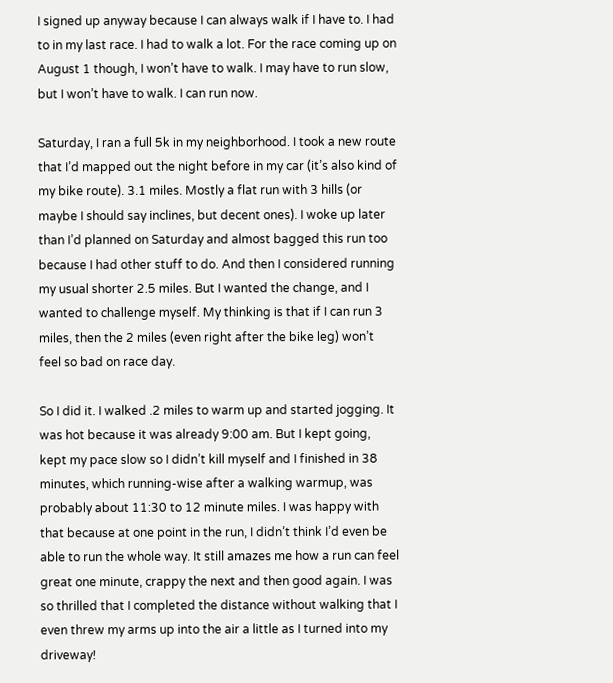I signed up anyway because I can always walk if I have to. I had to in my last race. I had to walk a lot. For the race coming up on August 1 though, I won’t have to walk. I may have to run slow, but I won’t have to walk. I can run now.

Saturday, I ran a full 5k in my neighborhood. I took a new route that I’d mapped out the night before in my car (it’s also kind of my bike route). 3.1 miles. Mostly a flat run with 3 hills (or maybe I should say inclines, but decent ones). I woke up later than I’d planned on Saturday and almost bagged this run too because I had other stuff to do. And then I considered running my usual shorter 2.5 miles. But I wanted the change, and I wanted to challenge myself. My thinking is that if I can run 3 miles, then the 2 miles (even right after the bike leg) won’t feel so bad on race day.

So I did it. I walked .2 miles to warm up and started jogging. It was hot because it was already 9:00 am. But I kept going, kept my pace slow so I didn’t kill myself and I finished in 38 minutes, which running-wise after a walking warmup, was probably about 11:30 to 12 minute miles. I was happy with that because at one point in the run, I didn’t think I’d even be able to run the whole way. It still amazes me how a run can feel great one minute, crappy the next and then good again. I was so thrilled that I completed the distance without walking that I even threw my arms up into the air a little as I turned into my driveway!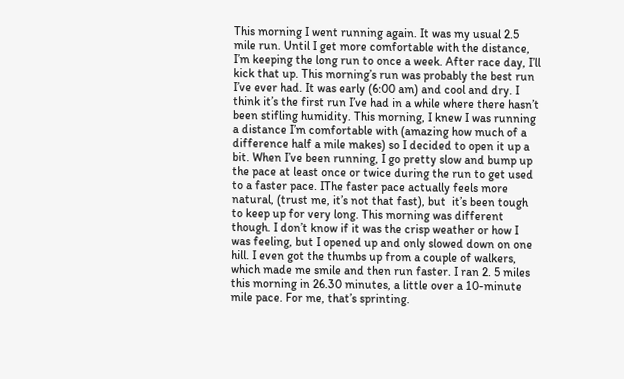This morning I went running again. It was my usual 2.5 mile run. Until I get more comfortable with the distance, I’m keeping the long run to once a week. After race day, I’ll kick that up. This morning’s run was probably the best run I’ve ever had. It was early (6:00 am) and cool and dry. I think it’s the first run I’ve had in a while where there hasn’t been stifling humidity. This morning, I knew I was running a distance I’m comfortable with (amazing how much of a difference half a mile makes) so I decided to open it up a bit. When I’ve been running, I go pretty slow and bump up the pace at least once or twice during the run to get used to a faster pace. IThe faster pace actually feels more natural, (trust me, it’s not that fast), but  it’s been tough to keep up for very long. This morning was different though. I don’t know if it was the crisp weather or how I was feeling, but I opened up and only slowed down on one hill. I even got the thumbs up from a couple of walkers, which made me smile and then run faster. I ran 2. 5 miles this morning in 26.30 minutes, a little over a 10-minute mile pace. For me, that’s sprinting.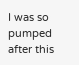I was so pumped after this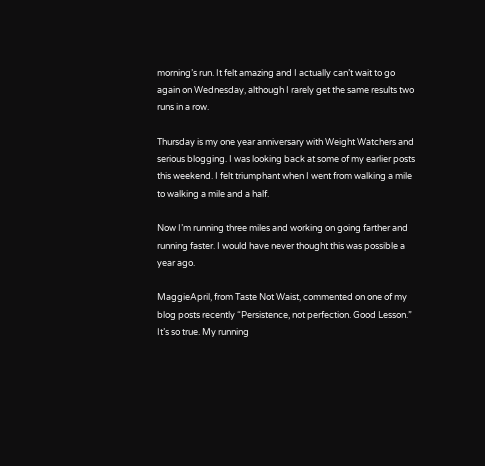morning’s run. It felt amazing and I actually can’t wait to go again on Wednesday, although I rarely get the same results two runs in a row.

Thursday is my one year anniversary with Weight Watchers and serious blogging. I was looking back at some of my earlier posts this weekend. I felt triumphant when I went from walking a mile to walking a mile and a half.

Now I’m running three miles and working on going farther and running faster. I would have never thought this was possible a year ago.

MaggieApril, from Taste Not Waist, commented on one of my blog posts recently “Persistence, not perfection. Good Lesson.” It’s so true. My running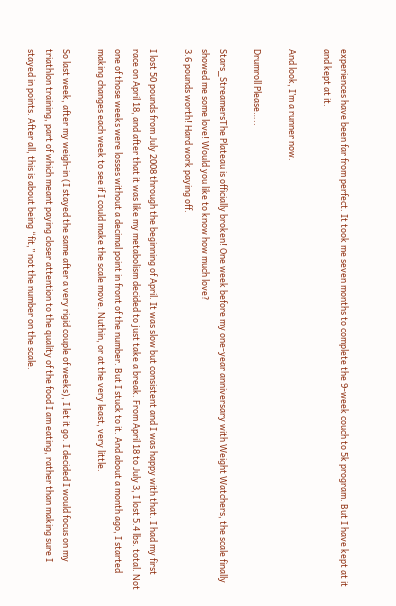experiences have been far from perfect. It took me seven months to complete the 9-week couch to 5k program. But I have kept at it and kept at it.

And look, I’m a runner now.

Drumroll Please…..

Stars_StreamersThe Plateau is officially broken! One week before my one-year anniversary with Weight Watchers, the scale finally showed me some love! Would you like to know how much love?
3.6 pounds worth! Hard work paying off.

I lost 50 pounds from July 2008 through the beginning of April. It was slow but consistent and I was happy with that. I had my first race on April 18, and after that it was like my metabolism decided to just take a break. From April 18 to July 3, I lost 5.4 lbs. total. Not one of those weeks were losses without a decimal point in front of the number. But I stuck to it. And about a month ago, I started making changes each week to see if I could make the scale move. Nuthin, or at the very least, very little.

So last week, after my weigh-in (I stayed the same after a very rigid couple of weeks), I let it go. I decided I would focus on my triathlon training, part of which meant paying closer attention to the quality of the food I am eating, rather than making sure I stayed in points. After all, this is about being “fit,” not the number on the scale.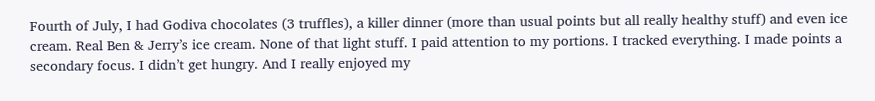Fourth of July, I had Godiva chocolates (3 truffles), a killer dinner (more than usual points but all really healthy stuff) and even ice cream. Real Ben & Jerry’s ice cream. None of that light stuff. I paid attention to my portions. I tracked everything. I made points a secondary focus. I didn’t get hungry. And I really enjoyed my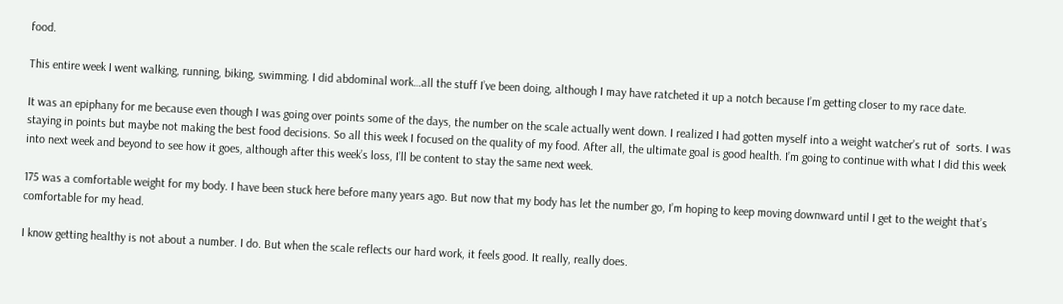food.

This entire week I went walking, running, biking, swimming. I did abdominal work…all the stuff I’ve been doing, although I may have ratcheted it up a notch because I’m getting closer to my race date.

It was an epiphany for me because even though I was going over points some of the days, the number on the scale actually went down. I realized I had gotten myself into a weight watcher’s rut of  sorts. I was staying in points but maybe not making the best food decisions. So all this week I focused on the quality of my food. After all, the ultimate goal is good health. I’m going to continue with what I did this week into next week and beyond to see how it goes, although after this week’s loss, I’ll be content to stay the same next week.

175 was a comfortable weight for my body. I have been stuck here before many years ago. But now that my body has let the number go, I’m hoping to keep moving downward until I get to the weight that’s comfortable for my head.

I know getting healthy is not about a number. I do. But when the scale reflects our hard work, it feels good. It really, really does.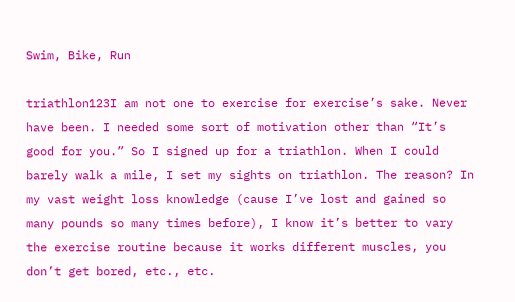Swim, Bike, Run

triathlon123I am not one to exercise for exercise’s sake. Never have been. I needed some sort of motivation other than “It’s good for you.” So I signed up for a triathlon. When I could barely walk a mile, I set my sights on triathlon. The reason? In my vast weight loss knowledge (cause I’ve lost and gained so many pounds so many times before), I know it’s better to vary the exercise routine because it works different muscles, you don’t get bored, etc., etc.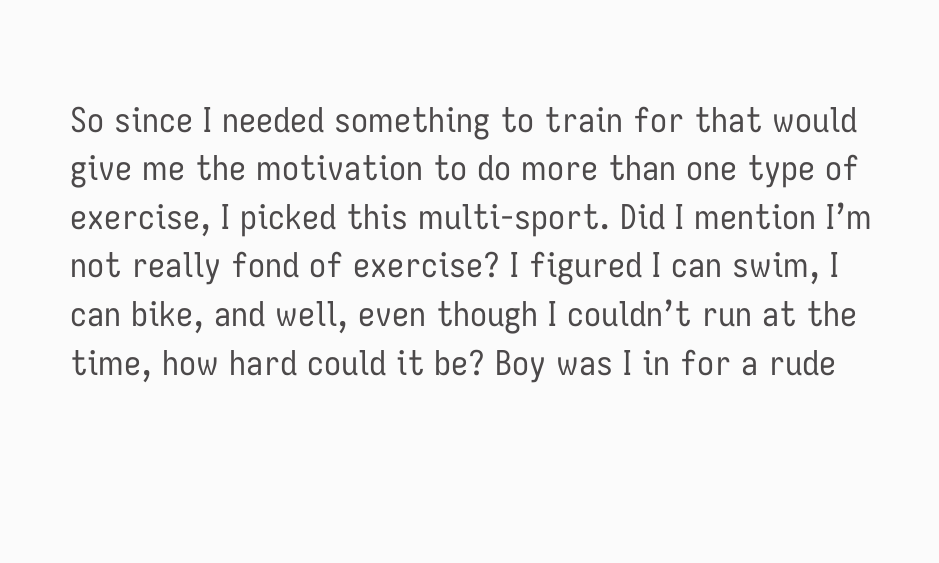So since I needed something to train for that would give me the motivation to do more than one type of exercise, I picked this multi-sport. Did I mention I’m not really fond of exercise? I figured I can swim, I can bike, and well, even though I couldn’t run at the time, how hard could it be? Boy was I in for a rude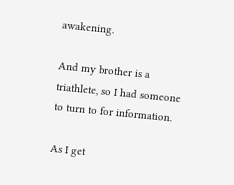awakening.

And my brother is a triathlete, so I had someone to turn to for information.

As I get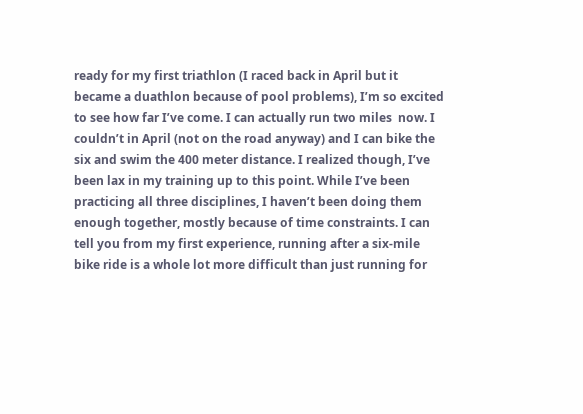ready for my first triathlon (I raced back in April but it became a duathlon because of pool problems), I’m so excited to see how far I’ve come. I can actually run two miles  now. I couldn’t in April (not on the road anyway) and I can bike the six and swim the 400 meter distance. I realized though, I’ve been lax in my training up to this point. While I’ve been practicing all three disciplines, I haven’t been doing them enough together, mostly because of time constraints. I can tell you from my first experience, running after a six-mile bike ride is a whole lot more difficult than just running for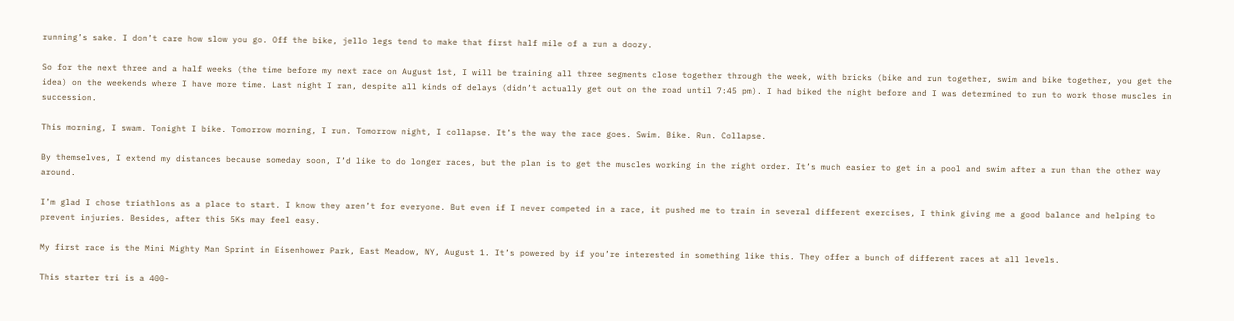running’s sake. I don’t care how slow you go. Off the bike, jello legs tend to make that first half mile of a run a doozy.

So for the next three and a half weeks (the time before my next race on August 1st, I will be training all three segments close together through the week, with bricks (bike and run together, swim and bike together, you get the idea) on the weekends where I have more time. Last night I ran, despite all kinds of delays (didn’t actually get out on the road until 7:45 pm). I had biked the night before and I was determined to run to work those muscles in succession.

This morning, I swam. Tonight I bike. Tomorrow morning, I run. Tomorrow night, I collapse. It’s the way the race goes. Swim. Bike. Run. Collapse.

By themselves, I extend my distances because someday soon, I’d like to do longer races, but the plan is to get the muscles working in the right order. It’s much easier to get in a pool and swim after a run than the other way around.

I’m glad I chose triathlons as a place to start. I know they aren’t for everyone. But even if I never competed in a race, it pushed me to train in several different exercises, I think giving me a good balance and helping to prevent injuries. Besides, after this 5Ks may feel easy.

My first race is the Mini Mighty Man Sprint in Eisenhower Park, East Meadow, NY, August 1. It’s powered by if you’re interested in something like this. They offer a bunch of different races at all levels.

This starter tri is a 400-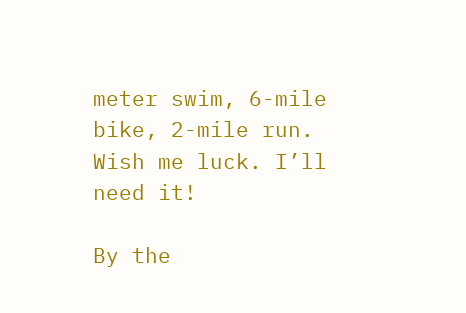meter swim, 6-mile bike, 2-mile run. Wish me luck. I’ll need it!

By the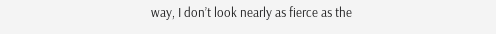way, I don’t look nearly as fierce as the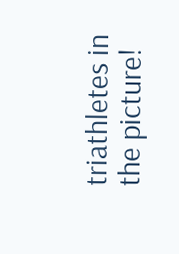triathletes in the picture!